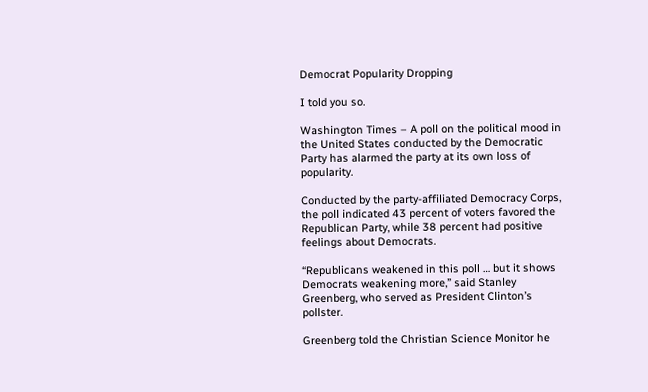Democrat Popularity Dropping

I told you so.

Washington Times – A poll on the political mood in the United States conducted by the Democratic Party has alarmed the party at its own loss of popularity.

Conducted by the party-affiliated Democracy Corps, the poll indicated 43 percent of voters favored the Republican Party, while 38 percent had positive feelings about Democrats.

“Republicans weakened in this poll … but it shows Democrats weakening more,” said Stanley Greenberg, who served as President Clinton’s pollster.

Greenberg told the Christian Science Monitor he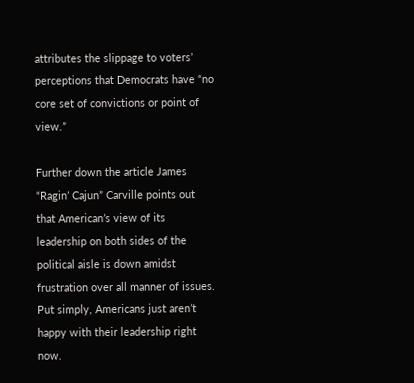attributes the slippage to voters’ perceptions that Democrats have “no core set of convictions or point of view.”

Further down the article James “Ragin’ Cajun” Carville points out that American’s view of its leadership on both sides of the political aisle is down amidst frustration over all manner of issues. Put simply, Americans just aren’t happy with their leadership right now.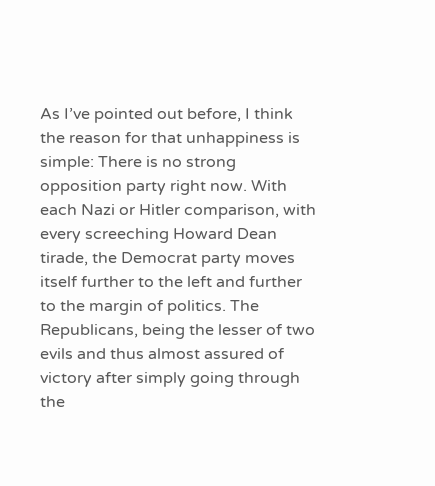As I’ve pointed out before, I think the reason for that unhappiness is simple: There is no strong opposition party right now. With each Nazi or Hitler comparison, with every screeching Howard Dean tirade, the Democrat party moves itself further to the left and further to the margin of politics. The Republicans, being the lesser of two evils and thus almost assured of victory after simply going through the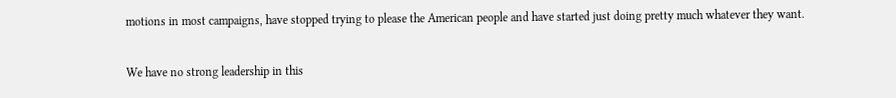motions in most campaigns, have stopped trying to please the American people and have started just doing pretty much whatever they want.

We have no strong leadership in this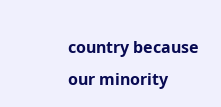country because our minority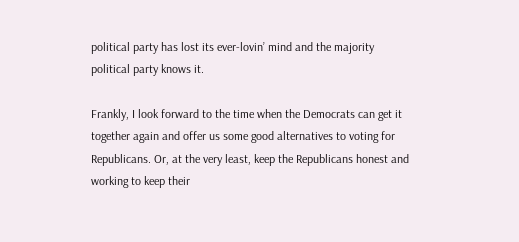political party has lost its ever-lovin’ mind and the majority political party knows it.

Frankly, I look forward to the time when the Democrats can get it together again and offer us some good alternatives to voting for Republicans. Or, at the very least, keep the Republicans honest and working to keep their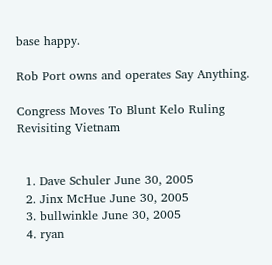base happy.

Rob Port owns and operates Say Anything.

Congress Moves To Blunt Kelo Ruling
Revisiting Vietnam


  1. Dave Schuler June 30, 2005
  2. Jinx McHue June 30, 2005
  3. bullwinkle June 30, 2005
  4. ryan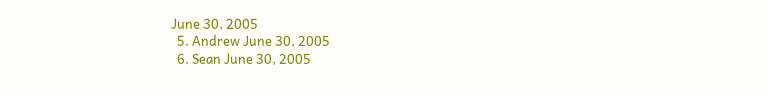June 30, 2005
  5. Andrew June 30, 2005
  6. Sean June 30, 2005